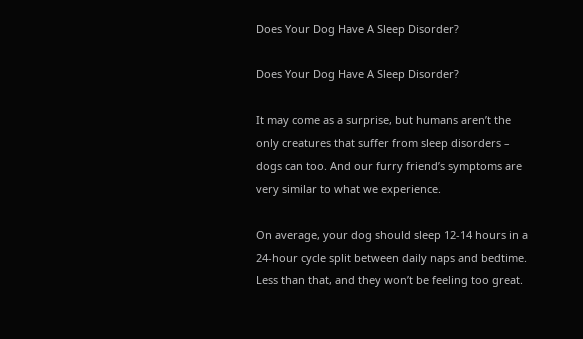Does Your Dog Have A Sleep Disorder?

Does Your Dog Have A Sleep Disorder?

It may come as a surprise, but humans aren’t the only creatures that suffer from sleep disorders – dogs can too. And our furry friend’s symptoms are very similar to what we experience.

On average, your dog should sleep 12-14 hours in a 24-hour cycle split between daily naps and bedtime. Less than that, and they won’t be feeling too great.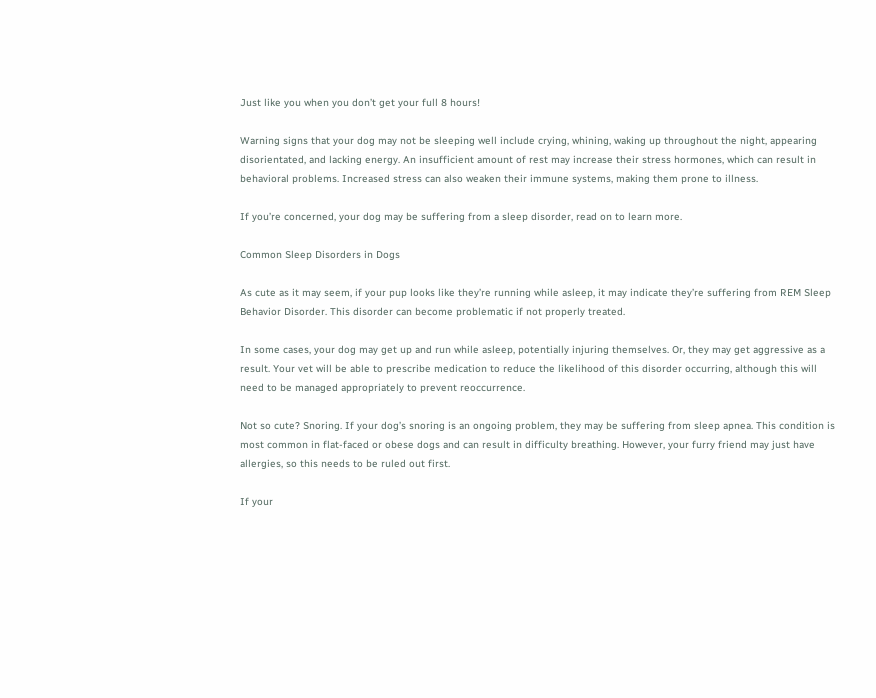Just like you when you don’t get your full 8 hours!

Warning signs that your dog may not be sleeping well include crying, whining, waking up throughout the night, appearing disorientated, and lacking energy. An insufficient amount of rest may increase their stress hormones, which can result in behavioral problems. Increased stress can also weaken their immune systems, making them prone to illness.

If you’re concerned, your dog may be suffering from a sleep disorder, read on to learn more.

Common Sleep Disorders in Dogs

As cute as it may seem, if your pup looks like they’re running while asleep, it may indicate they’re suffering from REM Sleep Behavior Disorder. This disorder can become problematic if not properly treated.

In some cases, your dog may get up and run while asleep, potentially injuring themselves. Or, they may get aggressive as a result. Your vet will be able to prescribe medication to reduce the likelihood of this disorder occurring, although this will need to be managed appropriately to prevent reoccurrence.

Not so cute? Snoring. If your dog’s snoring is an ongoing problem, they may be suffering from sleep apnea. This condition is most common in flat-faced or obese dogs and can result in difficulty breathing. However, your furry friend may just have allergies, so this needs to be ruled out first.

If your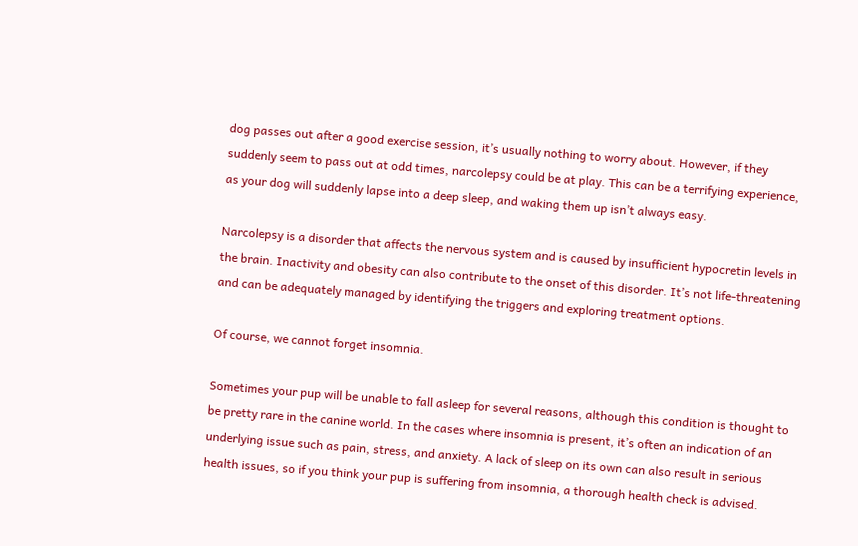dog passes out after a good exercise session, it’s usually nothing to worry about. However, if they suddenly seem to pass out at odd times, narcolepsy could be at play. This can be a terrifying experience, as your dog will suddenly lapse into a deep sleep, and waking them up isn’t always easy.

Narcolepsy is a disorder that affects the nervous system and is caused by insufficient hypocretin levels in the brain. Inactivity and obesity can also contribute to the onset of this disorder. It’s not life-threatening and can be adequately managed by identifying the triggers and exploring treatment options.

Of course, we cannot forget insomnia.

Sometimes your pup will be unable to fall asleep for several reasons, although this condition is thought to be pretty rare in the canine world. In the cases where insomnia is present, it’s often an indication of an underlying issue such as pain, stress, and anxiety. A lack of sleep on its own can also result in serious health issues, so if you think your pup is suffering from insomnia, a thorough health check is advised.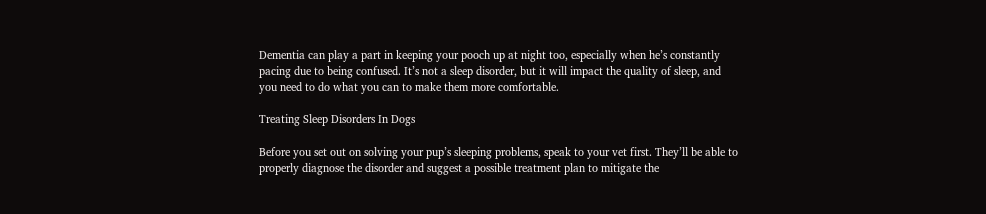Dementia can play a part in keeping your pooch up at night too, especially when he’s constantly pacing due to being confused. It’s not a sleep disorder, but it will impact the quality of sleep, and you need to do what you can to make them more comfortable.

Treating Sleep Disorders In Dogs

Before you set out on solving your pup’s sleeping problems, speak to your vet first. They’ll be able to properly diagnose the disorder and suggest a possible treatment plan to mitigate the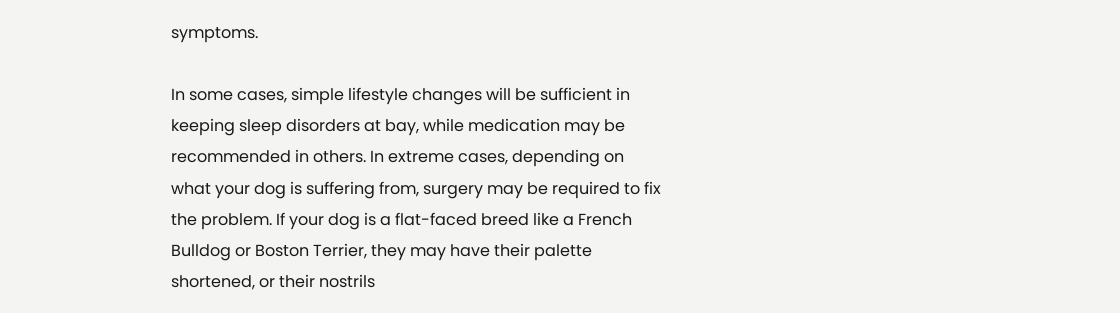symptoms.

In some cases, simple lifestyle changes will be sufficient in keeping sleep disorders at bay, while medication may be recommended in others. In extreme cases, depending on what your dog is suffering from, surgery may be required to fix the problem. If your dog is a flat-faced breed like a French Bulldog or Boston Terrier, they may have their palette shortened, or their nostrils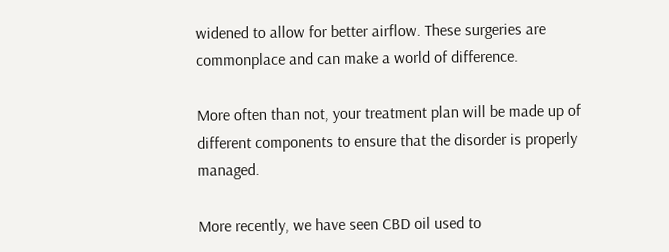widened to allow for better airflow. These surgeries are commonplace and can make a world of difference.

More often than not, your treatment plan will be made up of different components to ensure that the disorder is properly managed.

More recently, we have seen CBD oil used to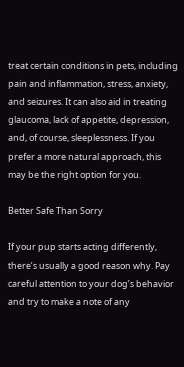treat certain conditions in pets, including pain and inflammation, stress, anxiety, and seizures. It can also aid in treating glaucoma, lack of appetite, depression, and, of course, sleeplessness. If you prefer a more natural approach, this may be the right option for you.

Better Safe Than Sorry

If your pup starts acting differently, there’s usually a good reason why. Pay careful attention to your dog’s behavior and try to make a note of any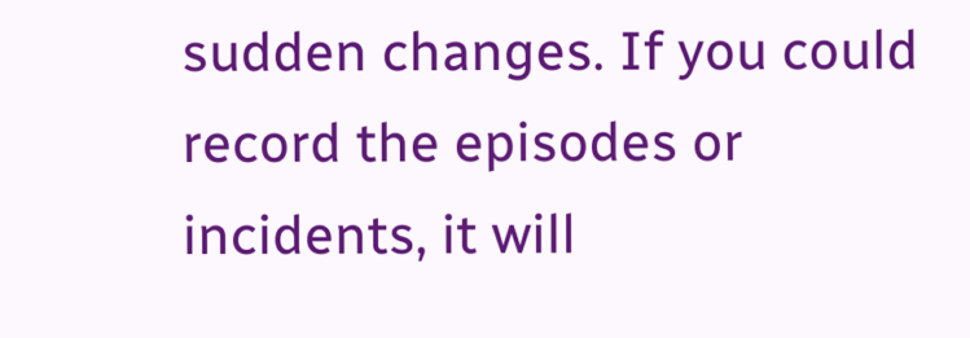sudden changes. If you could record the episodes or incidents, it will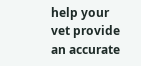help your vet provide an accurate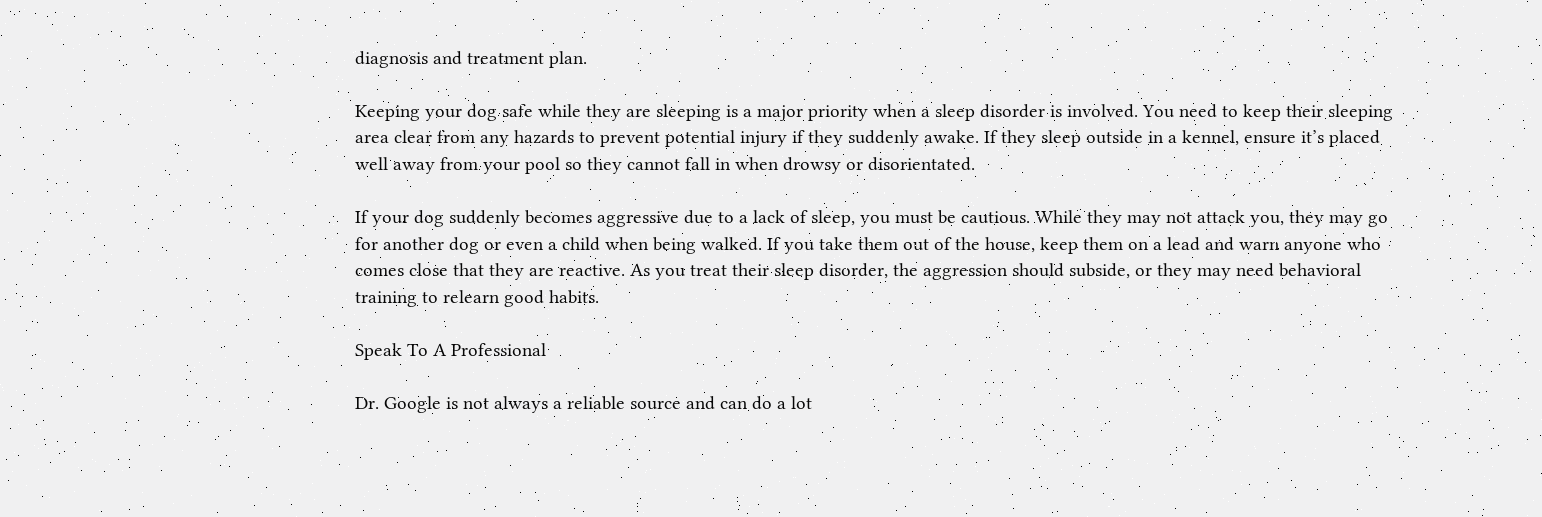diagnosis and treatment plan.

Keeping your dog safe while they are sleeping is a major priority when a sleep disorder is involved. You need to keep their sleeping area clear from any hazards to prevent potential injury if they suddenly awake. If they sleep outside in a kennel, ensure it’s placed well away from your pool so they cannot fall in when drowsy or disorientated.

If your dog suddenly becomes aggressive due to a lack of sleep, you must be cautious. While they may not attack you, they may go for another dog or even a child when being walked. If you take them out of the house, keep them on a lead and warn anyone who comes close that they are reactive. As you treat their sleep disorder, the aggression should subside, or they may need behavioral training to relearn good habits.

Speak To A Professional

Dr. Google is not always a reliable source and can do a lot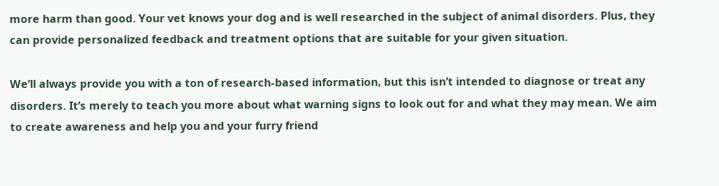more harm than good. Your vet knows your dog and is well researched in the subject of animal disorders. Plus, they can provide personalized feedback and treatment options that are suitable for your given situation.

We’ll always provide you with a ton of research-based information, but this isn’t intended to diagnose or treat any disorders. It’s merely to teach you more about what warning signs to look out for and what they may mean. We aim to create awareness and help you and your furry friend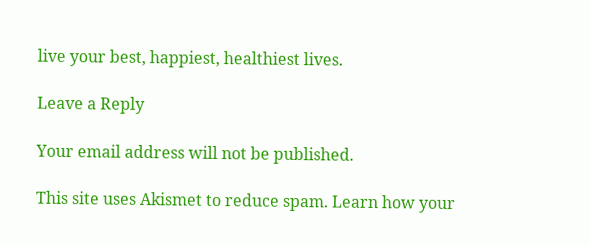live your best, happiest, healthiest lives.

Leave a Reply

Your email address will not be published.

This site uses Akismet to reduce spam. Learn how your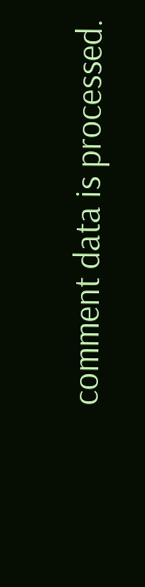comment data is processed.